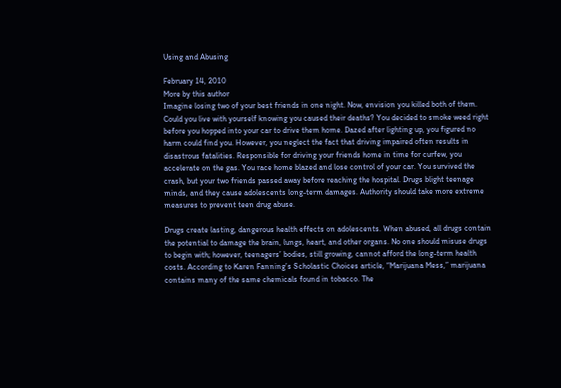Using and Abusing

February 14, 2010
More by this author
Imagine losing two of your best friends in one night. Now, envision you killed both of them. Could you live with yourself knowing you caused their deaths? You decided to smoke weed right before you hopped into your car to drive them home. Dazed after lighting up, you figured no harm could find you. However, you neglect the fact that driving impaired often results in disastrous fatalities. Responsible for driving your friends home in time for curfew, you accelerate on the gas. You race home blazed and lose control of your car. You survived the crash, but your two friends passed away before reaching the hospital. Drugs blight teenage minds, and they cause adolescents long-term damages. Authority should take more extreme measures to prevent teen drug abuse.

Drugs create lasting, dangerous health effects on adolescents. When abused, all drugs contain the potential to damage the brain, lungs, heart, and other organs. No one should misuse drugs to begin with; however, teenagers’ bodies, still growing, cannot afford the long-term health costs. According to Karen Fanning’s Scholastic Choices article, “Marijuana Mess,” marijuana contains many of the same chemicals found in tobacco. The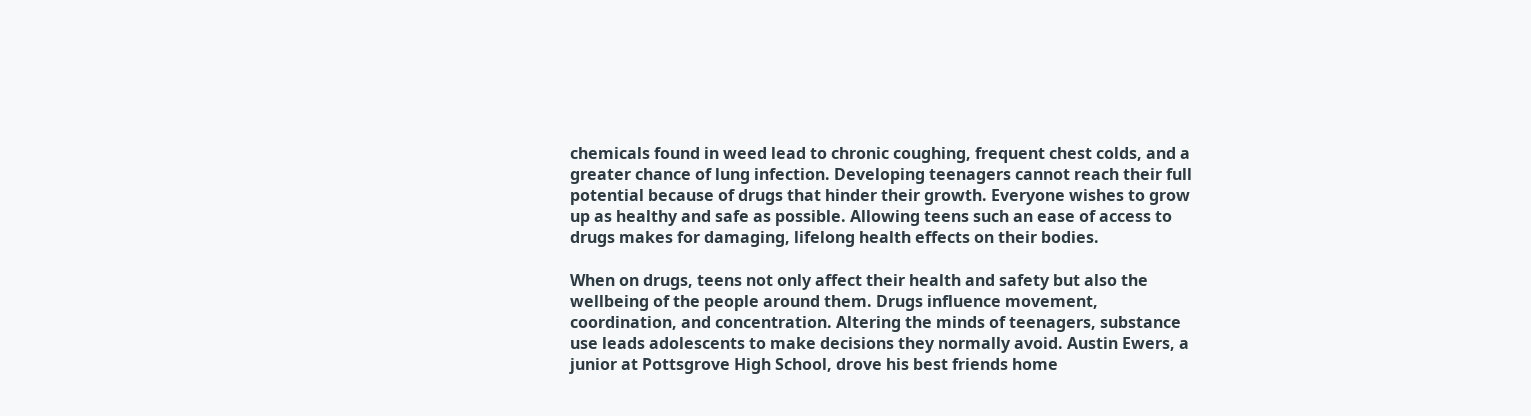chemicals found in weed lead to chronic coughing, frequent chest colds, and a greater chance of lung infection. Developing teenagers cannot reach their full potential because of drugs that hinder their growth. Everyone wishes to grow up as healthy and safe as possible. Allowing teens such an ease of access to drugs makes for damaging, lifelong health effects on their bodies.

When on drugs, teens not only affect their health and safety but also the wellbeing of the people around them. Drugs influence movement, coordination, and concentration. Altering the minds of teenagers, substance use leads adolescents to make decisions they normally avoid. Austin Ewers, a junior at Pottsgrove High School, drove his best friends home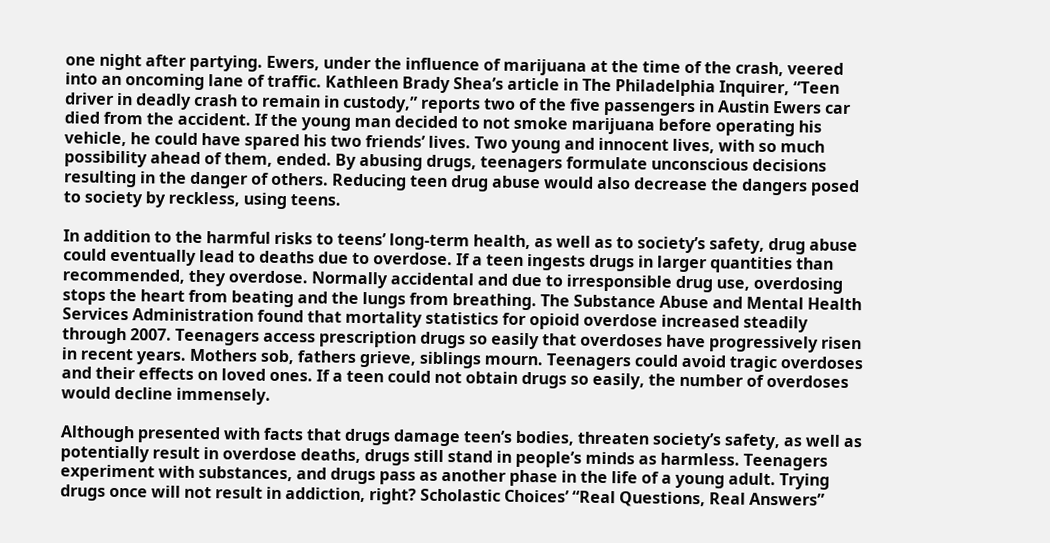one night after partying. Ewers, under the influence of marijuana at the time of the crash, veered into an oncoming lane of traffic. Kathleen Brady Shea’s article in The Philadelphia Inquirer, “Teen driver in deadly crash to remain in custody,” reports two of the five passengers in Austin Ewers car died from the accident. If the young man decided to not smoke marijuana before operating his vehicle, he could have spared his two friends’ lives. Two young and innocent lives, with so much possibility ahead of them, ended. By abusing drugs, teenagers formulate unconscious decisions resulting in the danger of others. Reducing teen drug abuse would also decrease the dangers posed to society by reckless, using teens.

In addition to the harmful risks to teens’ long-term health, as well as to society’s safety, drug abuse could eventually lead to deaths due to overdose. If a teen ingests drugs in larger quantities than recommended, they overdose. Normally accidental and due to irresponsible drug use, overdosing stops the heart from beating and the lungs from breathing. The Substance Abuse and Mental Health Services Administration found that mortality statistics for opioid overdose increased steadily through 2007. Teenagers access prescription drugs so easily that overdoses have progressively risen in recent years. Mothers sob, fathers grieve, siblings mourn. Teenagers could avoid tragic overdoses and their effects on loved ones. If a teen could not obtain drugs so easily, the number of overdoses would decline immensely.

Although presented with facts that drugs damage teen’s bodies, threaten society’s safety, as well as potentially result in overdose deaths, drugs still stand in people’s minds as harmless. Teenagers experiment with substances, and drugs pass as another phase in the life of a young adult. Trying drugs once will not result in addiction, right? Scholastic Choices’ “Real Questions, Real Answers”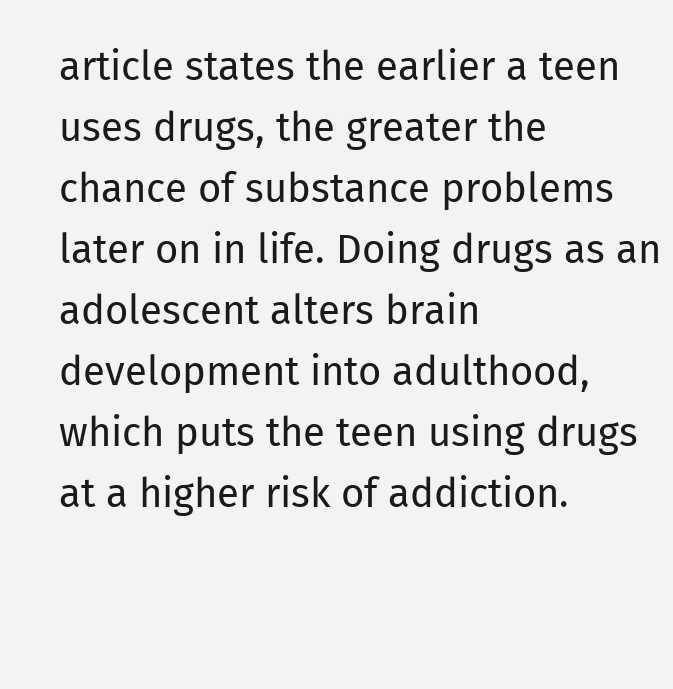article states the earlier a teen uses drugs, the greater the chance of substance problems later on in life. Doing drugs as an adolescent alters brain development into adulthood, which puts the teen using drugs at a higher risk of addiction.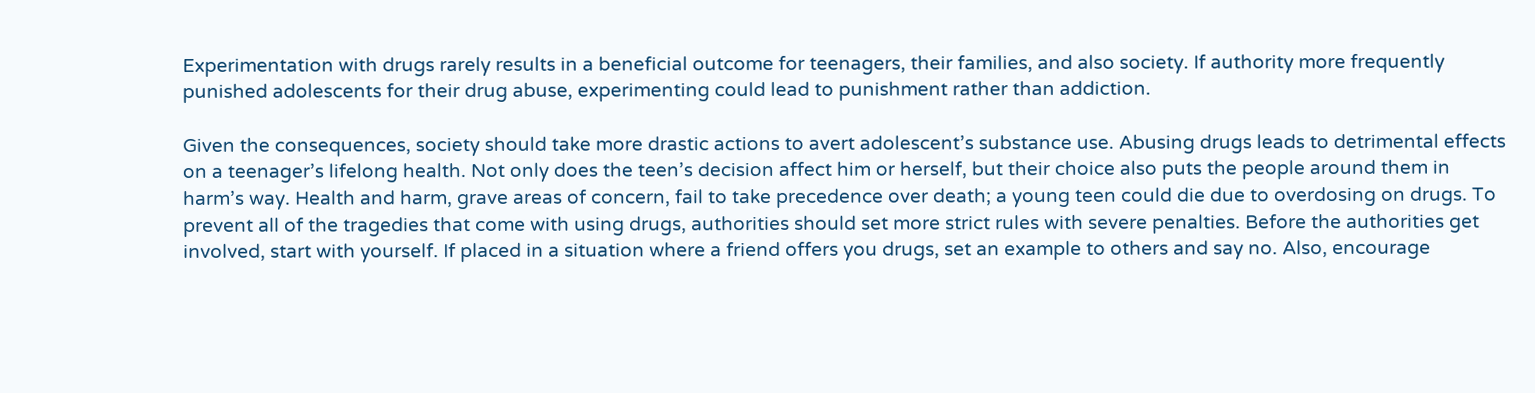Experimentation with drugs rarely results in a beneficial outcome for teenagers, their families, and also society. If authority more frequently punished adolescents for their drug abuse, experimenting could lead to punishment rather than addiction.

Given the consequences, society should take more drastic actions to avert adolescent’s substance use. Abusing drugs leads to detrimental effects on a teenager’s lifelong health. Not only does the teen’s decision affect him or herself, but their choice also puts the people around them in harm’s way. Health and harm, grave areas of concern, fail to take precedence over death; a young teen could die due to overdosing on drugs. To prevent all of the tragedies that come with using drugs, authorities should set more strict rules with severe penalties. Before the authorities get involved, start with yourself. If placed in a situation where a friend offers you drugs, set an example to others and say no. Also, encourage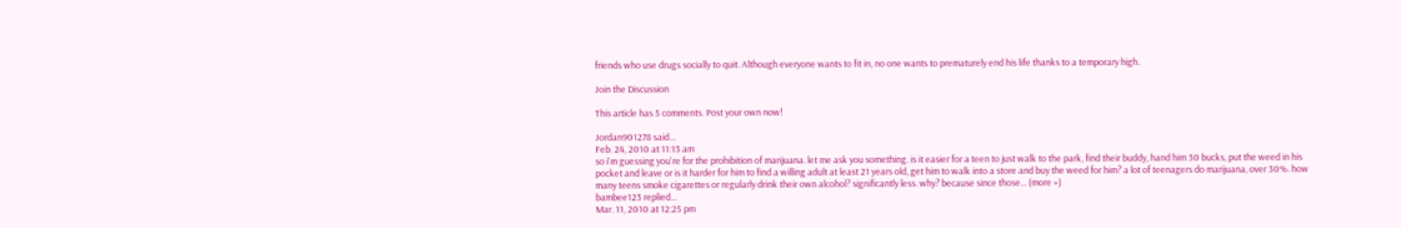friends who use drugs socially to quit. Although everyone wants to fit in, no one wants to prematurely end his life thanks to a temporary high.

Join the Discussion

This article has 5 comments. Post your own now!

Jordan901278 said...
Feb. 24, 2010 at 11:13 am
so i'm guessing you're for the prohibition of marijuana. let me ask you something. is it easier for a teen to just walk to the park, find their buddy, hand him 30 bucks, put the weed in his pocket and leave or is it harder for him to find a willing adult at least 21 years old, get him to walk into a store and buy the weed for him? a lot of teenagers do marijuana, over 30%. how many teens smoke cigarettes or regularly drink their own alcohol? significantly less. why? because since those... (more »)
bambee123 replied...
Mar. 11, 2010 at 12:25 pm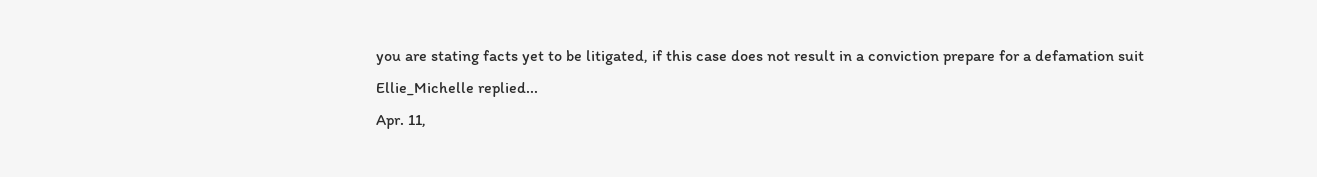you are stating facts yet to be litigated, if this case does not result in a conviction prepare for a defamation suit
Ellie_Michelle replied...
Apr. 11,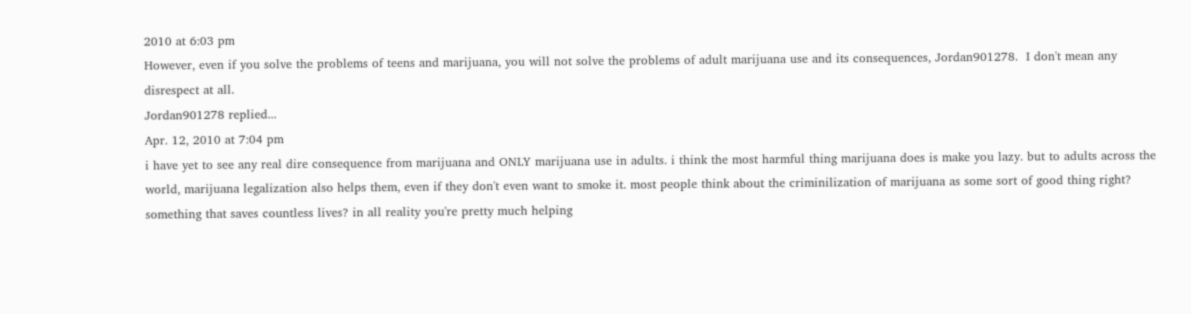2010 at 6:03 pm
However, even if you solve the problems of teens and marijuana, you will not solve the problems of adult marijuana use and its consequences, Jordan901278.  I don't mean any disrespect at all.
Jordan901278 replied...
Apr. 12, 2010 at 7:04 pm
i have yet to see any real dire consequence from marijuana and ONLY marijuana use in adults. i think the most harmful thing marijuana does is make you lazy. but to adults across the world, marijuana legalization also helps them, even if they don't even want to smoke it. most people think about the criminilization of marijuana as some sort of good thing right? something that saves countless lives? in all reality you're pretty much helping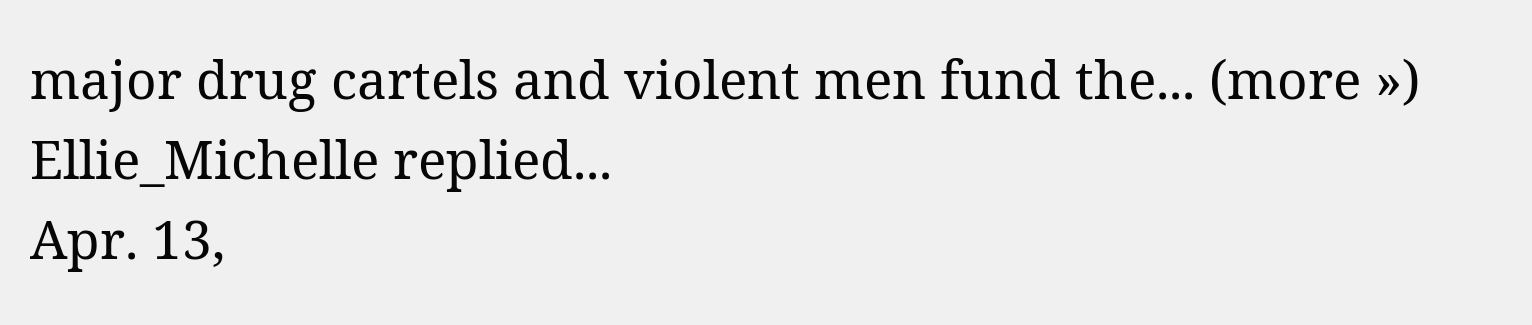major drug cartels and violent men fund the... (more »)
Ellie_Michelle replied...
Apr. 13,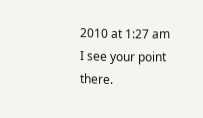2010 at 1:27 am
I see your point there.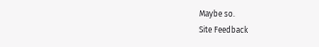Maybe so.
Site Feedback